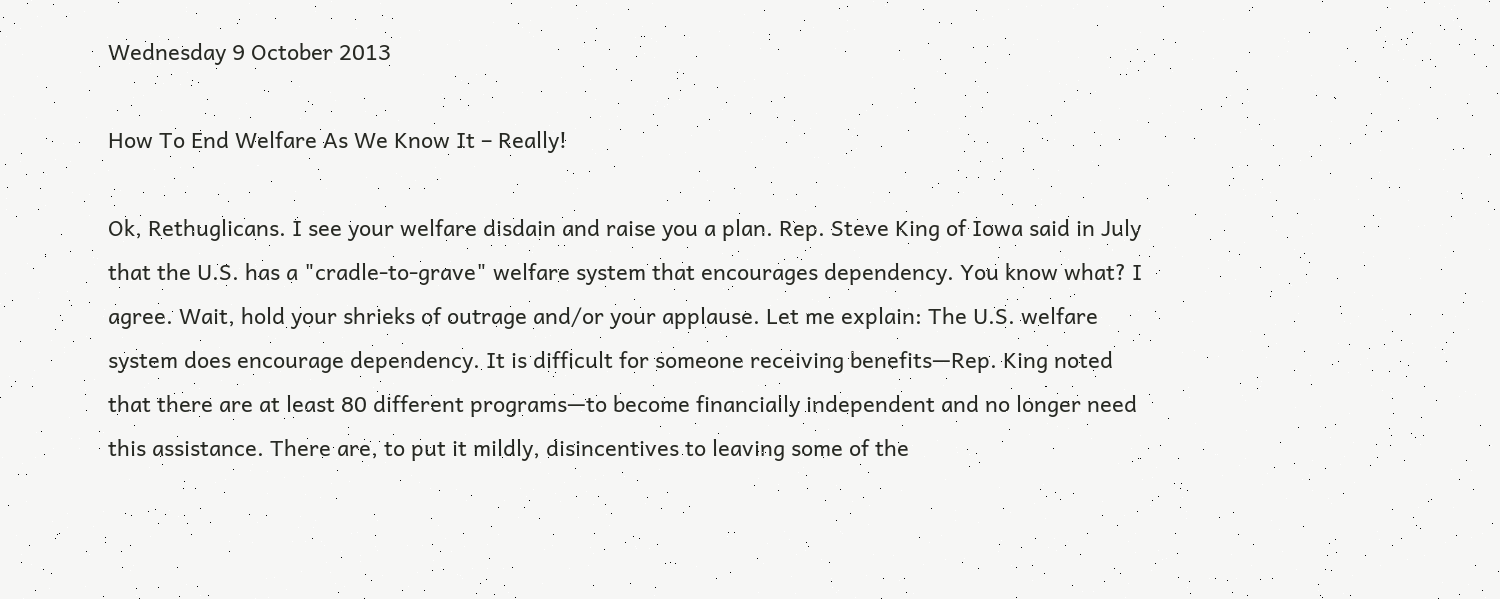Wednesday 9 October 2013

How To End Welfare As We Know It – Really!

Ok, Rethuglicans. I see your welfare disdain and raise you a plan. Rep. Steve King of Iowa said in July that the U.S. has a "cradle-to-grave" welfare system that encourages dependency. You know what? I agree. Wait, hold your shrieks of outrage and/or your applause. Let me explain: The U.S. welfare system does encourage dependency. It is difficult for someone receiving benefits—Rep. King noted that there are at least 80 different programs—to become financially independent and no longer need this assistance. There are, to put it mildly, disincentives to leaving some of the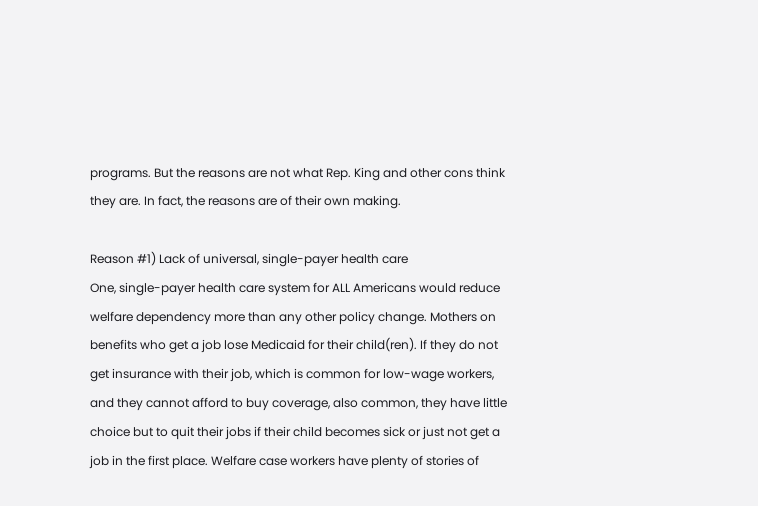programs. But the reasons are not what Rep. King and other cons think they are. In fact, the reasons are of their own making.

Reason #1) Lack of universal, single-payer health care
One, single-payer health care system for ALL Americans would reduce welfare dependency more than any other policy change. Mothers on benefits who get a job lose Medicaid for their child(ren). If they do not get insurance with their job, which is common for low-wage workers, and they cannot afford to buy coverage, also common, they have little choice but to quit their jobs if their child becomes sick or just not get a job in the first place. Welfare case workers have plenty of stories of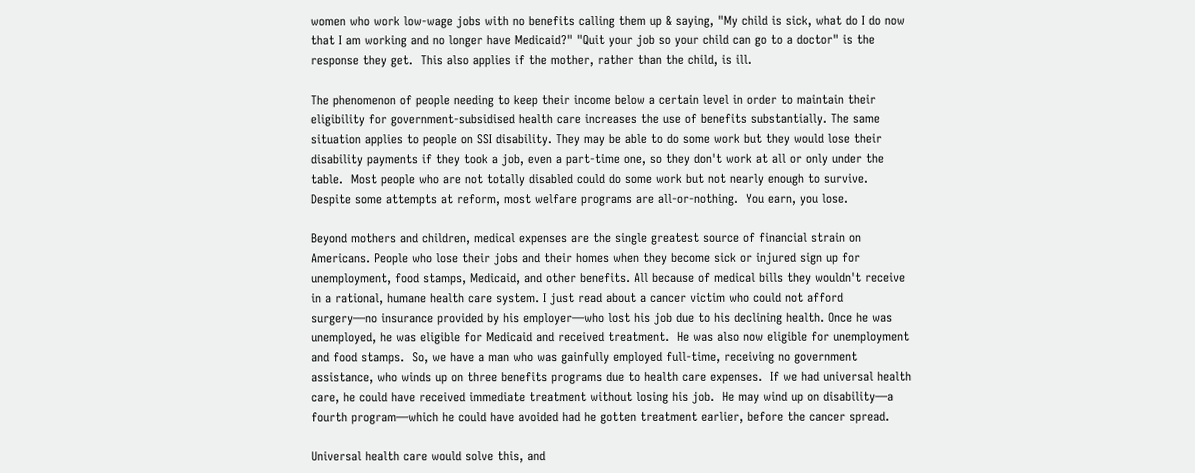women who work low-wage jobs with no benefits calling them up & saying, "My child is sick, what do I do now that I am working and no longer have Medicaid?" "Quit your job so your child can go to a doctor" is the response they get.  This also applies if the mother, rather than the child, is ill.

The phenomenon of people needing to keep their income below a certain level in order to maintain their eligibility for government-subsidised health care increases the use of benefits substantially. The same situation applies to people on SSI disability. They may be able to do some work but they would lose their disability payments if they took a job, even a part-time one, so they don't work at all or only under the table.  Most people who are not totally disabled could do some work but not nearly enough to survive.  Despite some attempts at reform, most welfare programs are all-or-nothing.  You earn, you lose.

Beyond mothers and children, medical expenses are the single greatest source of financial strain on Americans. People who lose their jobs and their homes when they become sick or injured sign up for unemployment, food stamps, Medicaid, and other benefits. All because of medical bills they wouldn't receive in a rational, humane health care system. I just read about a cancer victim who could not afford surgery—no insurance provided by his employer—who lost his job due to his declining health. Once he was unemployed, he was eligible for Medicaid and received treatment.  He was also now eligible for unemployment and food stamps.  So, we have a man who was gainfully employed full-time, receiving no government assistance, who winds up on three benefits programs due to health care expenses.  If we had universal health care, he could have received immediate treatment without losing his job.  He may wind up on disability—a fourth program—which he could have avoided had he gotten treatment earlier, before the cancer spread.

Universal health care would solve this, and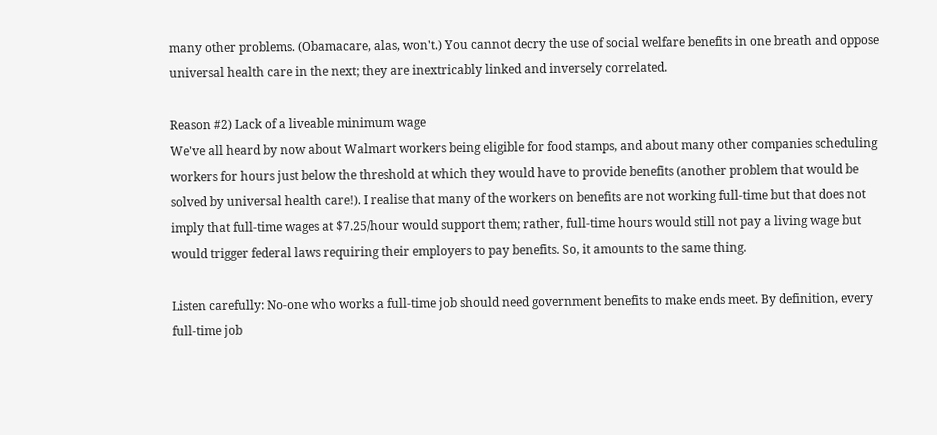many other problems. (Obamacare, alas, won't.) You cannot decry the use of social welfare benefits in one breath and oppose universal health care in the next; they are inextricably linked and inversely correlated.

Reason #2) Lack of a liveable minimum wage
We've all heard by now about Walmart workers being eligible for food stamps, and about many other companies scheduling workers for hours just below the threshold at which they would have to provide benefits (another problem that would be solved by universal health care!). I realise that many of the workers on benefits are not working full-time but that does not imply that full-time wages at $7.25/hour would support them; rather, full-time hours would still not pay a living wage but would trigger federal laws requiring their employers to pay benefits. So, it amounts to the same thing.

Listen carefully: No-one who works a full-time job should need government benefits to make ends meet. By definition, every full-time job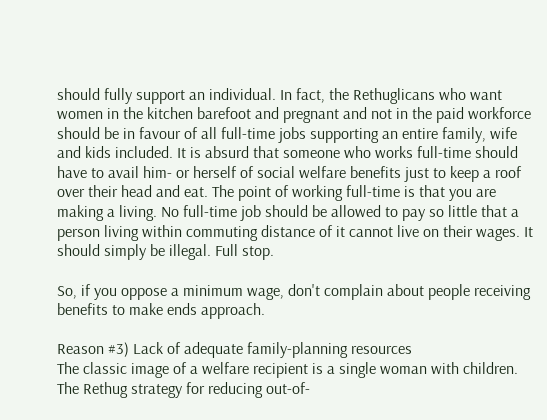should fully support an individual. In fact, the Rethuglicans who want women in the kitchen barefoot and pregnant and not in the paid workforce should be in favour of all full-time jobs supporting an entire family, wife and kids included. It is absurd that someone who works full-time should have to avail him- or herself of social welfare benefits just to keep a roof over their head and eat. The point of working full-time is that you are making a living. No full-time job should be allowed to pay so little that a person living within commuting distance of it cannot live on their wages. It should simply be illegal. Full stop.

So, if you oppose a minimum wage, don't complain about people receiving benefits to make ends approach.

Reason #3) Lack of adequate family-planning resources
The classic image of a welfare recipient is a single woman with children. The Rethug strategy for reducing out-of-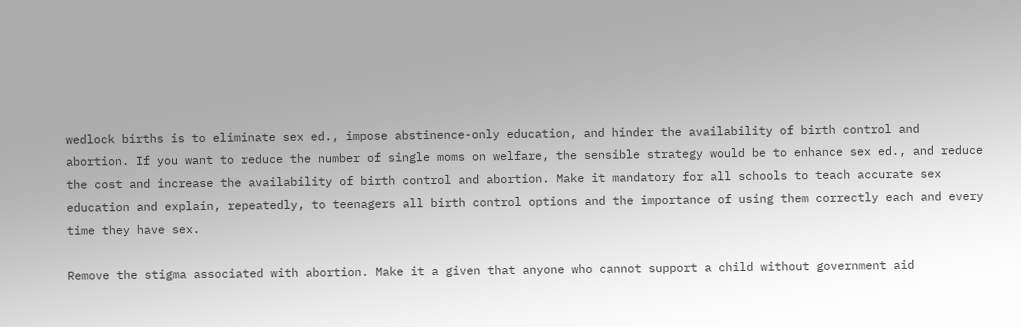wedlock births is to eliminate sex ed., impose abstinence-only education, and hinder the availability of birth control and abortion. If you want to reduce the number of single moms on welfare, the sensible strategy would be to enhance sex ed., and reduce the cost and increase the availability of birth control and abortion. Make it mandatory for all schools to teach accurate sex education and explain, repeatedly, to teenagers all birth control options and the importance of using them correctly each and every time they have sex.

Remove the stigma associated with abortion. Make it a given that anyone who cannot support a child without government aid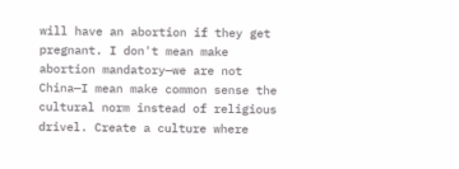will have an abortion if they get pregnant. I don't mean make abortion mandatory—we are not China—I mean make common sense the cultural norm instead of religious drivel. Create a culture where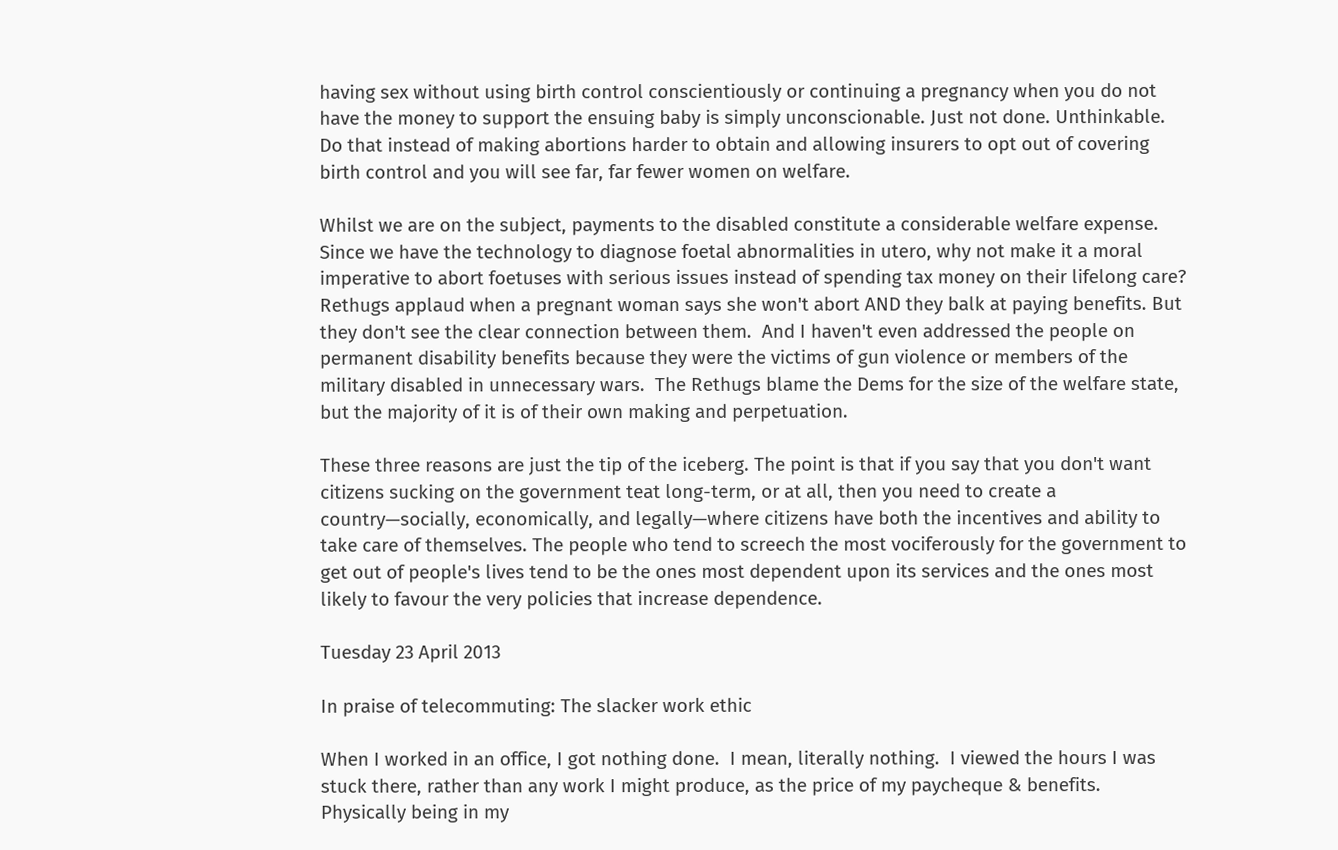having sex without using birth control conscientiously or continuing a pregnancy when you do not have the money to support the ensuing baby is simply unconscionable. Just not done. Unthinkable. Do that instead of making abortions harder to obtain and allowing insurers to opt out of covering birth control and you will see far, far fewer women on welfare.

Whilst we are on the subject, payments to the disabled constitute a considerable welfare expense. Since we have the technology to diagnose foetal abnormalities in utero, why not make it a moral imperative to abort foetuses with serious issues instead of spending tax money on their lifelong care? Rethugs applaud when a pregnant woman says she won't abort AND they balk at paying benefits. But they don't see the clear connection between them.  And I haven't even addressed the people on permanent disability benefits because they were the victims of gun violence or members of the military disabled in unnecessary wars.  The Rethugs blame the Dems for the size of the welfare state, but the majority of it is of their own making and perpetuation.

These three reasons are just the tip of the iceberg. The point is that if you say that you don't want citizens sucking on the government teat long-term, or at all, then you need to create a country—socially, economically, and legally—where citizens have both the incentives and ability to take care of themselves. The people who tend to screech the most vociferously for the government to get out of people's lives tend to be the ones most dependent upon its services and the ones most likely to favour the very policies that increase dependence.

Tuesday 23 April 2013

In praise of telecommuting: The slacker work ethic

When I worked in an office, I got nothing done.  I mean, literally nothing.  I viewed the hours I was stuck there, rather than any work I might produce, as the price of my paycheque & benefits.  Physically being in my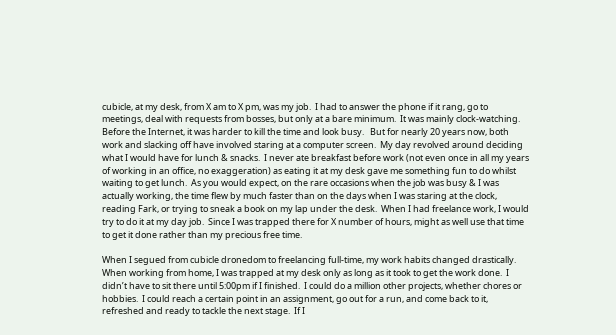cubicle, at my desk, from X am to X pm, was my job.  I had to answer the phone if it rang, go to meetings, deal with requests from bosses, but only at a bare minimum.  It was mainly clock-watching.  Before the Internet, it was harder to kill the time and look busy.   But for nearly 20 years now, both work and slacking off have involved staring at a computer screen.  My day revolved around deciding what I would have for lunch & snacks.  I never ate breakfast before work (not even once in all my years of working in an office, no exaggeration) as eating it at my desk gave me something fun to do whilst waiting to get lunch.  As you would expect, on the rare occasions when the job was busy & I was actually working, the time flew by much faster than on the days when I was staring at the clock, reading Fark, or trying to sneak a book on my lap under the desk.  When I had freelance work, I would try to do it at my day job.  Since I was trapped there for X number of hours, might as well use that time to get it done rather than my precious free time.

When I segued from cubicle dronedom to freelancing full-time, my work habits changed drastically.  When working from home, I was trapped at my desk only as long as it took to get the work done.  I didn’t have to sit there until 5:00pm if I finished.  I could do a million other projects, whether chores or hobbies.  I could reach a certain point in an assignment, go out for a run, and come back to it, refreshed and ready to tackle the next stage.  If I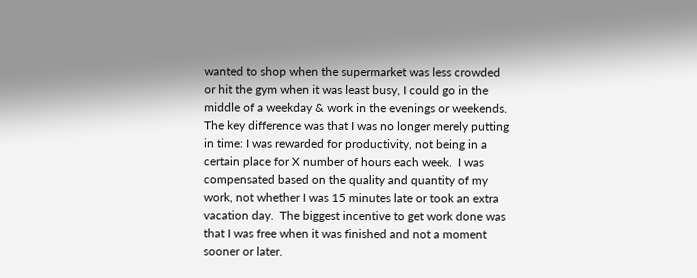wanted to shop when the supermarket was less crowded or hit the gym when it was least busy, I could go in the middle of a weekday & work in the evenings or weekends.  The key difference was that I was no longer merely putting in time: I was rewarded for productivity, not being in a certain place for X number of hours each week.  I was compensated based on the quality and quantity of my work, not whether I was 15 minutes late or took an extra vacation day.  The biggest incentive to get work done was that I was free when it was finished and not a moment sooner or later.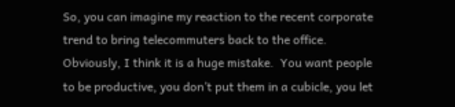So, you can imagine my reaction to the recent corporate trend to bring telecommuters back to the office.  Obviously, I think it is a huge mistake.  You want people to be productive, you don’t put them in a cubicle, you let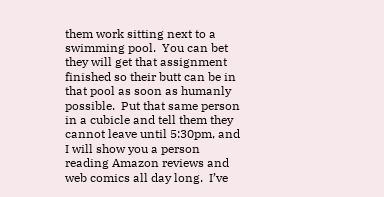them work sitting next to a swimming pool.  You can bet they will get that assignment finished so their butt can be in that pool as soon as humanly possible.  Put that same person in a cubicle and tell them they cannot leave until 5:30pm, and I will show you a person reading Amazon reviews and web comics all day long.  I’ve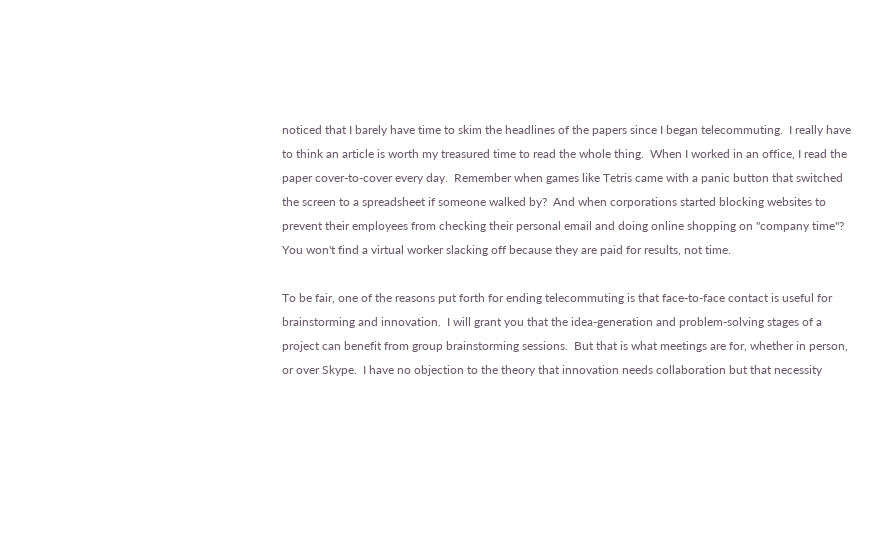noticed that I barely have time to skim the headlines of the papers since I began telecommuting.  I really have to think an article is worth my treasured time to read the whole thing.  When I worked in an office, I read the paper cover-to-cover every day.  Remember when games like Tetris came with a panic button that switched the screen to a spreadsheet if someone walked by?  And when corporations started blocking websites to prevent their employees from checking their personal email and doing online shopping on "company time"?  You won't find a virtual worker slacking off because they are paid for results, not time.

To be fair, one of the reasons put forth for ending telecommuting is that face-to-face contact is useful for brainstorming and innovation.  I will grant you that the idea-generation and problem-solving stages of a project can benefit from group brainstorming sessions.  But that is what meetings are for, whether in person, or over Skype.  I have no objection to the theory that innovation needs collaboration but that necessity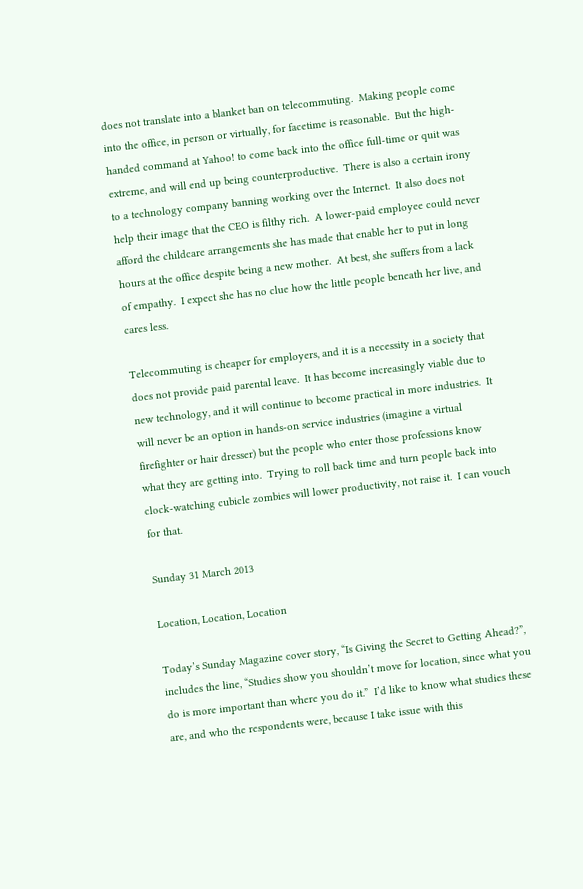does not translate into a blanket ban on telecommuting.  Making people come into the office, in person or virtually, for facetime is reasonable.  But the high-handed command at Yahoo! to come back into the office full-time or quit was extreme, and will end up being counterproductive.  There is also a certain irony to a technology company banning working over the Internet.  It also does not help their image that the CEO is filthy rich.  A lower-paid employee could never afford the childcare arrangements she has made that enable her to put in long hours at the office despite being a new mother.  At best, she suffers from a lack of empathy.  I expect she has no clue how the little people beneath her live, and cares less.

Telecommuting is cheaper for employers, and it is a necessity in a society that does not provide paid parental leave.  It has become increasingly viable due to new technology, and it will continue to become practical in more industries.  It will never be an option in hands-on service industries (imagine a virtual firefighter or hair dresser) but the people who enter those professions know what they are getting into.  Trying to roll back time and turn people back into clock-watching cubicle zombies will lower productivity, not raise it.  I can vouch for that.

Sunday 31 March 2013

Location, Location, Location

Today’s Sunday Magazine cover story, “Is Giving the Secret to Getting Ahead?”, includes the line, “Studies show you shouldn’t move for location, since what you do is more important than where you do it.”  I’d like to know what studies these are, and who the respondents were, because I take issue with this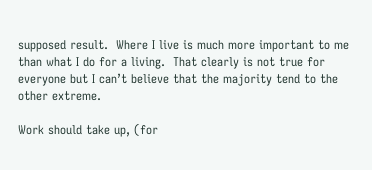supposed result.  Where I live is much more important to me than what I do for a living.  That clearly is not true for everyone but I can’t believe that the majority tend to the other extreme.

Work should take up, (for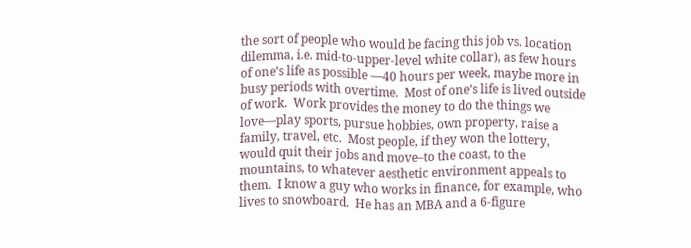the sort of people who would be facing this job vs. location dilemma, i.e. mid-to-upper-level white collar), as few hours of one’s life as possible —40 hours per week, maybe more in busy periods with overtime.  Most of one’s life is lived outside of work.  Work provides the money to do the things we love—play sports, pursue hobbies, own property, raise a family, travel, etc.  Most people, if they won the lottery, would quit their jobs and move–to the coast, to the mountains, to whatever aesthetic environment appeals to them.  I know a guy who works in finance, for example, who lives to snowboard.  He has an MBA and a 6-figure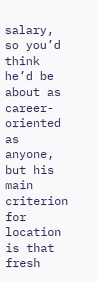salary, so you’d think he’d be about as career-oriented as anyone, but his main criterion for location is that fresh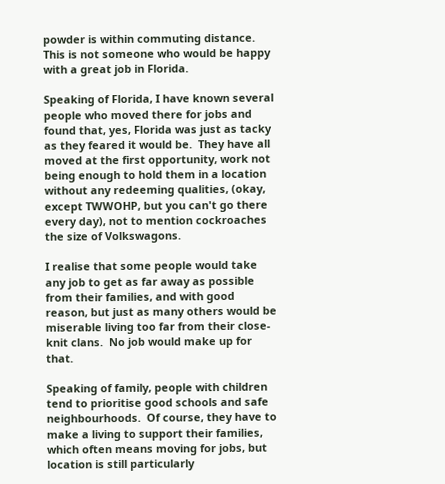powder is within commuting distance.  This is not someone who would be happy with a great job in Florida.

Speaking of Florida, I have known several people who moved there for jobs and found that, yes, Florida was just as tacky as they feared it would be.  They have all moved at the first opportunity, work not being enough to hold them in a location without any redeeming qualities, (okay, except TWWOHP, but you can't go there every day), not to mention cockroaches the size of Volkswagons.

I realise that some people would take any job to get as far away as possible from their families, and with good reason, but just as many others would be miserable living too far from their close-knit clans.  No job would make up for that.

Speaking of family, people with children tend to prioritise good schools and safe neighbourhoods.  Of course, they have to make a living to support their families, which often means moving for jobs, but location is still particularly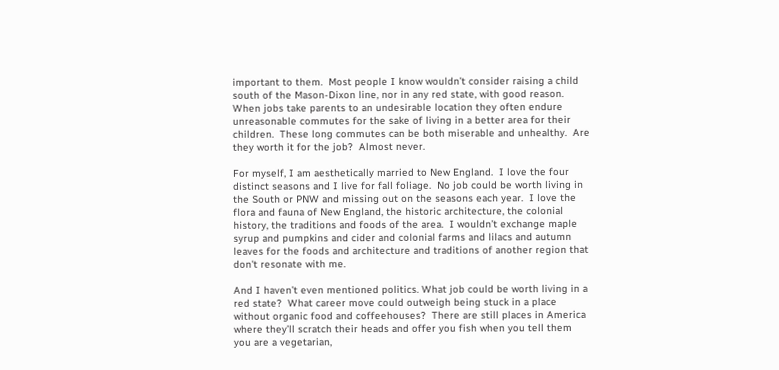important to them.  Most people I know wouldn’t consider raising a child south of the Mason-Dixon line, nor in any red state, with good reason.  When jobs take parents to an undesirable location they often endure unreasonable commutes for the sake of living in a better area for their children.  These long commutes can be both miserable and unhealthy.  Are they worth it for the job?  Almost never.

For myself, I am aesthetically married to New England.  I love the four distinct seasons and I live for fall foliage.  No job could be worth living in the South or PNW and missing out on the seasons each year.  I love the flora and fauna of New England, the historic architecture, the colonial history, the traditions and foods of the area.  I wouldn’t exchange maple syrup and pumpkins and cider and colonial farms and lilacs and autumn leaves for the foods and architecture and traditions of another region that don't resonate with me.

And I haven’t even mentioned politics. What job could be worth living in a red state?  What career move could outweigh being stuck in a place without organic food and coffeehouses?  There are still places in America where they’ll scratch their heads and offer you fish when you tell them you are a vegetarian,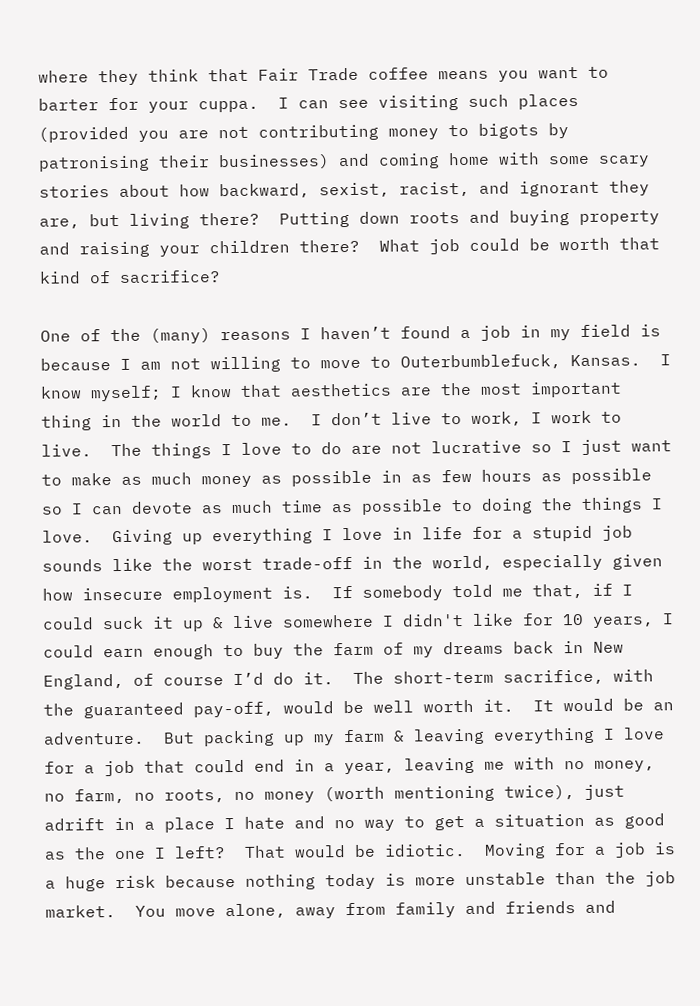where they think that Fair Trade coffee means you want to barter for your cuppa.  I can see visiting such places (provided you are not contributing money to bigots by patronising their businesses) and coming home with some scary stories about how backward, sexist, racist, and ignorant they are, but living there?  Putting down roots and buying property and raising your children there?  What job could be worth that kind of sacrifice?

One of the (many) reasons I haven’t found a job in my field is because I am not willing to move to Outerbumblefuck, Kansas.  I know myself; I know that aesthetics are the most important thing in the world to me.  I don’t live to work, I work to live.  The things I love to do are not lucrative so I just want to make as much money as possible in as few hours as possible so I can devote as much time as possible to doing the things I love.  Giving up everything I love in life for a stupid job sounds like the worst trade-off in the world, especially given how insecure employment is.  If somebody told me that, if I could suck it up & live somewhere I didn't like for 10 years, I could earn enough to buy the farm of my dreams back in New England, of course I’d do it.  The short-term sacrifice, with the guaranteed pay-off, would be well worth it.  It would be an adventure.  But packing up my farm & leaving everything I love for a job that could end in a year, leaving me with no money, no farm, no roots, no money (worth mentioning twice), just adrift in a place I hate and no way to get a situation as good as the one I left?  That would be idiotic.  Moving for a job is a huge risk because nothing today is more unstable than the job market.  You move alone, away from family and friends and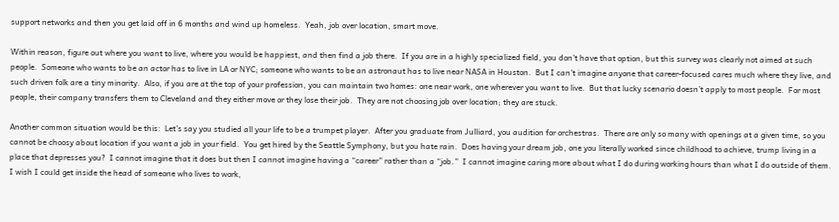support networks and then you get laid off in 6 months and wind up homeless.  Yeah, job over location, smart move.

Within reason, figure out where you want to live, where you would be happiest, and then find a job there.  If you are in a highly specialized field, you don’t have that option, but this survey was clearly not aimed at such people.  Someone who wants to be an actor has to live in LA or NYC; someone who wants to be an astronaut has to live near NASA in Houston.  But I can’t imagine anyone that career-focused cares much where they live, and such driven folk are a tiny minority.  Also, if you are at the top of your profession, you can maintain two homes: one near work, one wherever you want to live.  But that lucky scenario doesn’t apply to most people.  For most people, their company transfers them to Cleveland and they either move or they lose their job.  They are not choosing job over location; they are stuck.

Another common situation would be this:  Let’s say you studied all your life to be a trumpet player.  After you graduate from Julliard, you audition for orchestras.  There are only so many with openings at a given time, so you cannot be choosy about location if you want a job in your field.  You get hired by the Seattle Symphony, but you hate rain.  Does having your dream job, one you literally worked since childhood to achieve, trump living in a place that depresses you?  I cannot imagine that it does but then I cannot imagine having a “career” rather than a “job.”  I cannot imagine caring more about what I do during working hours than what I do outside of them.  I wish I could get inside the head of someone who lives to work,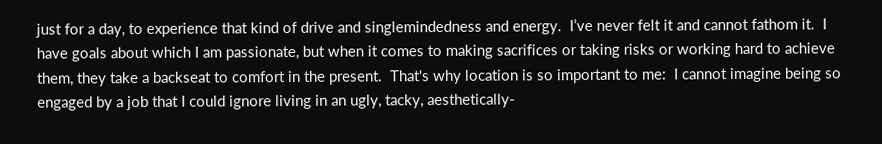just for a day, to experience that kind of drive and singlemindedness and energy.  I’ve never felt it and cannot fathom it.  I have goals about which I am passionate, but when it comes to making sacrifices or taking risks or working hard to achieve them, they take a backseat to comfort in the present.  That's why location is so important to me:  I cannot imagine being so engaged by a job that I could ignore living in an ugly, tacky, aesthetically-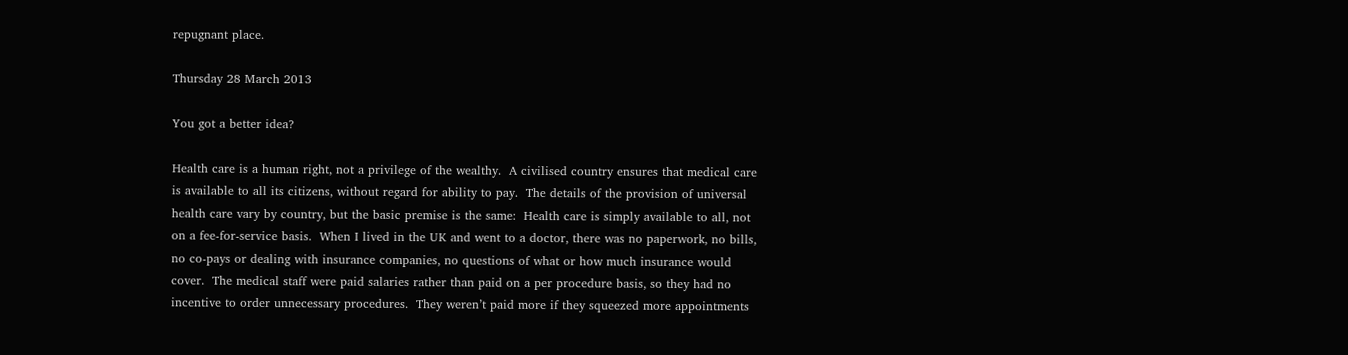repugnant place.

Thursday 28 March 2013

You got a better idea?

Health care is a human right, not a privilege of the wealthy.  A civilised country ensures that medical care is available to all its citizens, without regard for ability to pay.  The details of the provision of universal health care vary by country, but the basic premise is the same:  Health care is simply available to all, not on a fee-for-service basis.  When I lived in the UK and went to a doctor, there was no paperwork, no bills, no co-pays or dealing with insurance companies, no questions of what or how much insurance would cover.  The medical staff were paid salaries rather than paid on a per procedure basis, so they had no incentive to order unnecessary procedures.  They weren’t paid more if they squeezed more appointments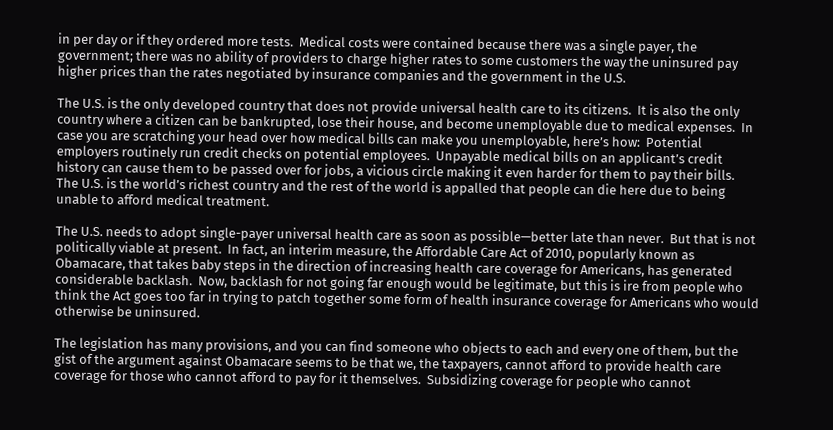in per day or if they ordered more tests.  Medical costs were contained because there was a single payer, the government; there was no ability of providers to charge higher rates to some customers the way the uninsured pay higher prices than the rates negotiated by insurance companies and the government in the U.S.

The U.S. is the only developed country that does not provide universal health care to its citizens.  It is also the only country where a citizen can be bankrupted, lose their house, and become unemployable due to medical expenses.  In case you are scratching your head over how medical bills can make you unemployable, here’s how:  Potential employers routinely run credit checks on potential employees.  Unpayable medical bills on an applicant’s credit history can cause them to be passed over for jobs, a vicious circle making it even harder for them to pay their bills.  The U.S. is the world’s richest country and the rest of the world is appalled that people can die here due to being unable to afford medical treatment.

The U.S. needs to adopt single-payer universal health care as soon as possible—better late than never.  But that is not politically viable at present.  In fact, an interim measure, the Affordable Care Act of 2010, popularly known as Obamacare, that takes baby steps in the direction of increasing health care coverage for Americans, has generated considerable backlash.  Now, backlash for not going far enough would be legitimate, but this is ire from people who think the Act goes too far in trying to patch together some form of health insurance coverage for Americans who would otherwise be uninsured.

The legislation has many provisions, and you can find someone who objects to each and every one of them, but the gist of the argument against Obamacare seems to be that we, the taxpayers, cannot afford to provide health care coverage for those who cannot afford to pay for it themselves.  Subsidizing coverage for people who cannot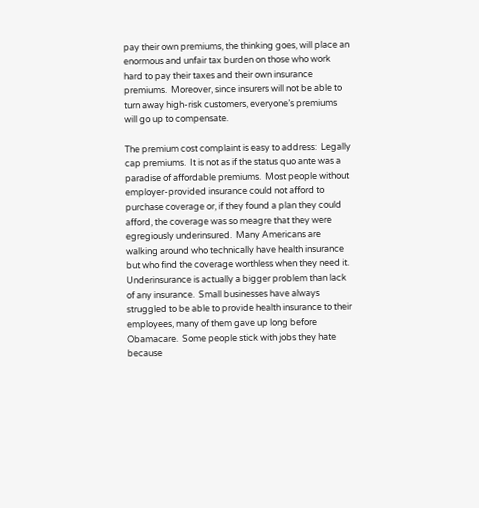pay their own premiums, the thinking goes, will place an enormous and unfair tax burden on those who work hard to pay their taxes and their own insurance premiums.  Moreover, since insurers will not be able to turn away high-risk customers, everyone’s premiums will go up to compensate.

The premium cost complaint is easy to address:  Legally cap premiums.  It is not as if the status quo ante was a paradise of affordable premiums.  Most people without employer-provided insurance could not afford to purchase coverage or, if they found a plan they could afford, the coverage was so meagre that they were egregiously underinsured.  Many Americans are walking around who technically have health insurance but who find the coverage worthless when they need it.  Underinsurance is actually a bigger problem than lack of any insurance.  Small businesses have always struggled to be able to provide health insurance to their employees, many of them gave up long before Obamacare.  Some people stick with jobs they hate because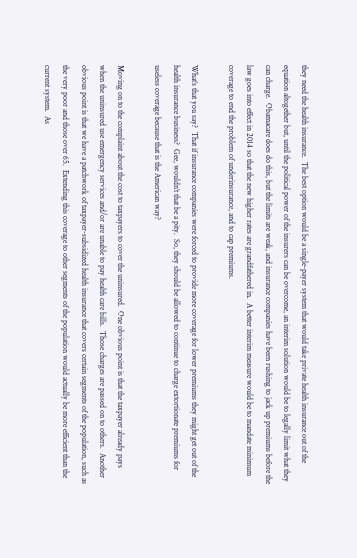they need the health insurance.  The best option would be a single-payer system that would take private health insurance out of the equation altogether but, until the political power of the insurers can be overcome, an interim solution would be to legally limit what they can charge.  Obamacare does do this, but the limits are weak, and insurance companies have been rushing to jack up premiums before the law goes into effect in 2014 so that the new higher rates are grandfathered in.  A better interim measure would be to mandate minimum coverage to end the problem of underinsurance, and to cap premiums.

What’s that you say?  That if insurance companies were forced to provide more coverage for lower premiums they might get out of the health insurance business?  Gee, wouldn’t that be a pity.  So, they should be allowed to continue to charge extortionate premiums for useless coverage because that is the American way?

Moving on to the complaint about the cost to taxpayers to cover the uninsured.  One obvious point is that the taxpayer already pays when the uninsured use emergency services and/or are unable to pay health care bills.  Those charges are passed on to others.  Another obvious point is that we have a patchwork of taxpayer-subsidized health insurance that covers certain segments of the population, such as the very poor and those over 65.  Extending this coverage to other segments of the population would actually be more efficient than the current system.  As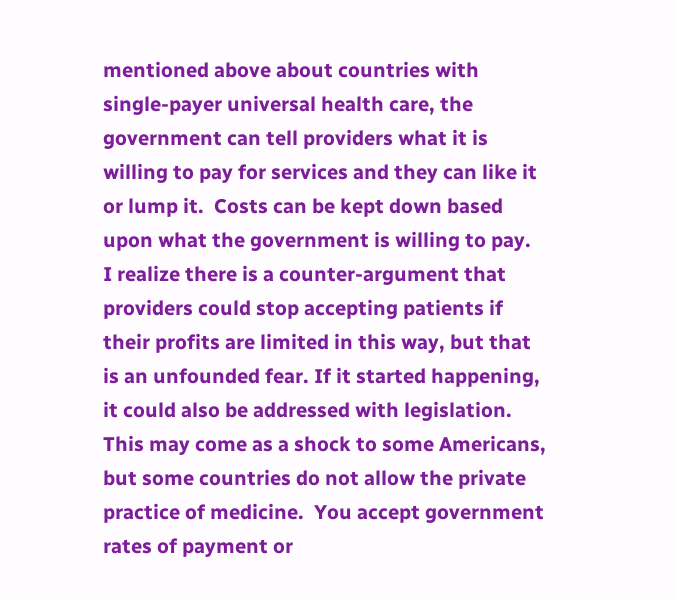mentioned above about countries with single-payer universal health care, the government can tell providers what it is willing to pay for services and they can like it or lump it.  Costs can be kept down based upon what the government is willing to pay.  I realize there is a counter-argument that providers could stop accepting patients if their profits are limited in this way, but that is an unfounded fear. If it started happening, it could also be addressed with legislation.  This may come as a shock to some Americans, but some countries do not allow the private practice of medicine.  You accept government rates of payment or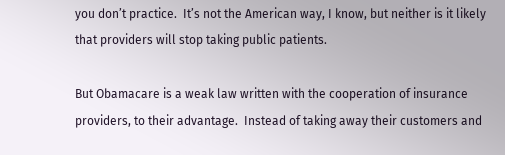you don’t practice.  It’s not the American way, I know, but neither is it likely that providers will stop taking public patients.

But Obamacare is a weak law written with the cooperation of insurance providers, to their advantage.  Instead of taking away their customers and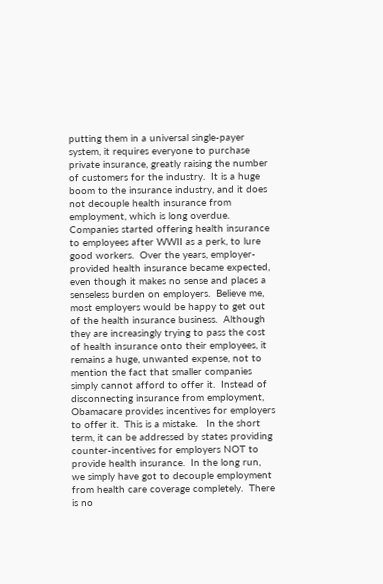putting them in a universal single-payer system, it requires everyone to purchase private insurance, greatly raising the number of customers for the industry.  It is a huge boom to the insurance industry, and it does not decouple health insurance from employment, which is long overdue.  Companies started offering health insurance to employees after WWII as a perk, to lure good workers.  Over the years, employer-provided health insurance became expected, even though it makes no sense and places a senseless burden on employers.  Believe me, most employers would be happy to get out of the health insurance business.  Although they are increasingly trying to pass the cost of health insurance onto their employees, it remains a huge, unwanted expense, not to mention the fact that smaller companies simply cannot afford to offer it.  Instead of disconnecting insurance from employment, Obamacare provides incentives for employers to offer it.  This is a mistake.   In the short term, it can be addressed by states providing counter-incentives for employers NOT to provide health insurance.  In the long run, we simply have got to decouple employment from health care coverage completely.  There is no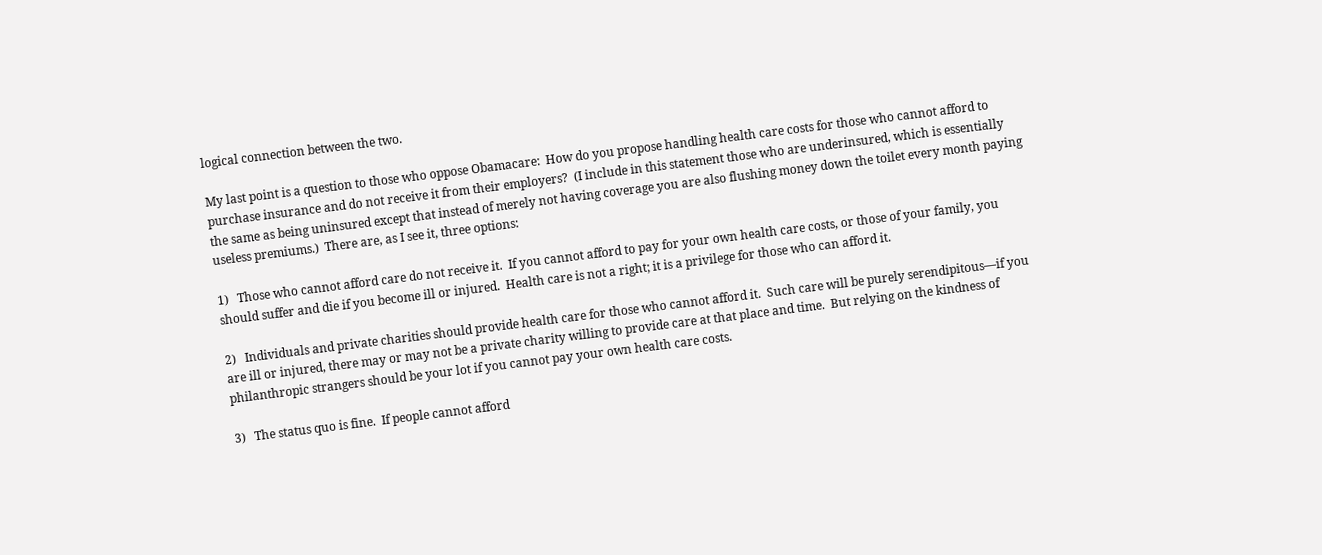logical connection between the two.

My last point is a question to those who oppose Obamacare:  How do you propose handling health care costs for those who cannot afford to purchase insurance and do not receive it from their employers?  (I include in this statement those who are underinsured, which is essentially the same as being uninsured except that instead of merely not having coverage you are also flushing money down the toilet every month paying useless premiums.)  There are, as I see it, three options:

1)   Those who cannot afford care do not receive it.  If you cannot afford to pay for your own health care costs, or those of your family, you should suffer and die if you become ill or injured.  Health care is not a right; it is a privilege for those who can afford it.

2)   Individuals and private charities should provide health care for those who cannot afford it.  Such care will be purely serendipitous—if you are ill or injured, there may or may not be a private charity willing to provide care at that place and time.  But relying on the kindness of philanthropic strangers should be your lot if you cannot pay your own health care costs.

3)   The status quo is fine.  If people cannot afford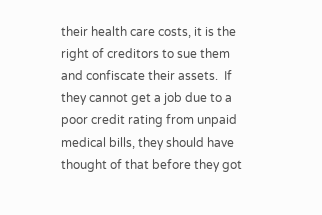their health care costs, it is the right of creditors to sue them and confiscate their assets.  If they cannot get a job due to a poor credit rating from unpaid medical bills, they should have thought of that before they got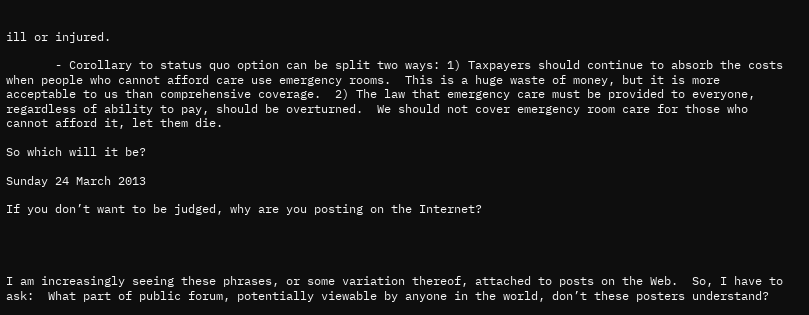ill or injured.

       - Corollary to status quo option can be split two ways: 1) Taxpayers should continue to absorb the costs when people who cannot afford care use emergency rooms.  This is a huge waste of money, but it is more acceptable to us than comprehensive coverage.  2) The law that emergency care must be provided to everyone, regardless of ability to pay, should be overturned.  We should not cover emergency room care for those who cannot afford it, let them die.

So which will it be?

Sunday 24 March 2013

If you don’t want to be judged, why are you posting on the Internet?




I am increasingly seeing these phrases, or some variation thereof, attached to posts on the Web.  So, I have to ask:  What part of public forum, potentially viewable by anyone in the world, don’t these posters understand?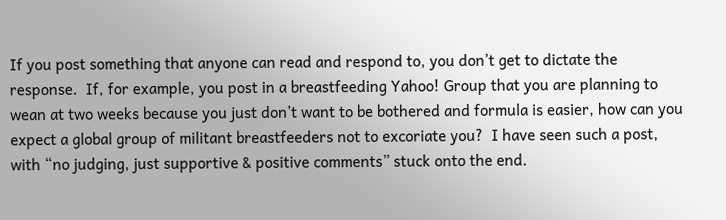If you post something that anyone can read and respond to, you don’t get to dictate the response.  If, for example, you post in a breastfeeding Yahoo! Group that you are planning to wean at two weeks because you just don’t want to be bothered and formula is easier, how can you expect a global group of militant breastfeeders not to excoriate you?  I have seen such a post, with “no judging, just supportive & positive comments” stuck onto the end.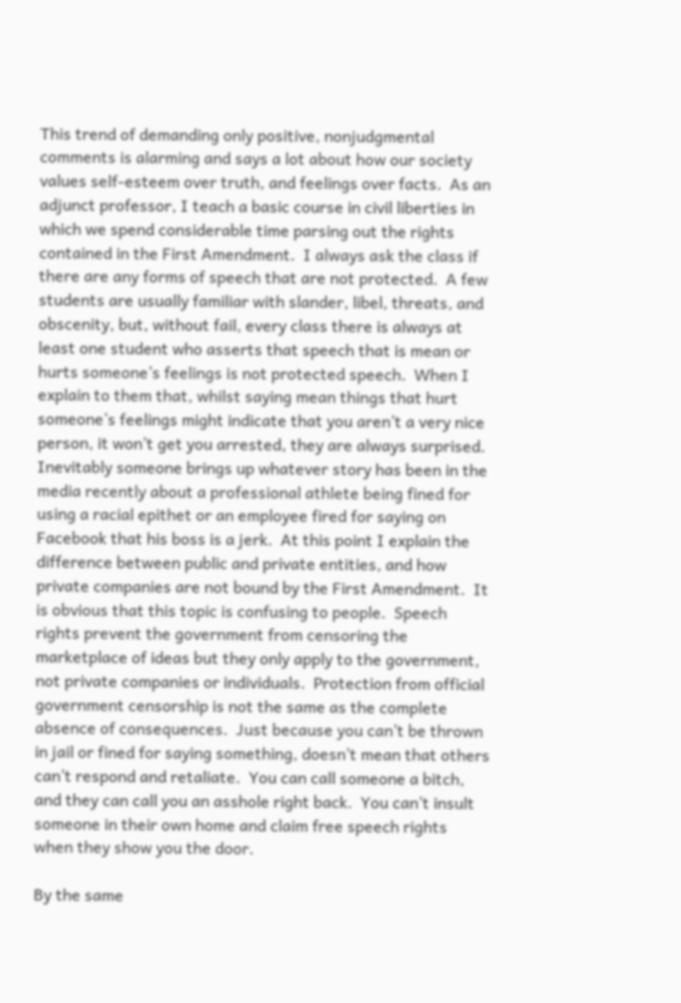This trend of demanding only positive, nonjudgmental comments is alarming and says a lot about how our society values self-esteem over truth, and feelings over facts.  As an adjunct professor, I teach a basic course in civil liberties in which we spend considerable time parsing out the rights contained in the First Amendment.  I always ask the class if there are any forms of speech that are not protected.  A few students are usually familiar with slander, libel, threats, and obscenity, but, without fail, every class there is always at least one student who asserts that speech that is mean or hurts someone’s feelings is not protected speech.  When I explain to them that, whilst saying mean things that hurt someone’s feelings might indicate that you aren’t a very nice person, it won’t get you arrested, they are always surprised.  Inevitably someone brings up whatever story has been in the media recently about a professional athlete being fined for using a racial epithet or an employee fired for saying on Facebook that his boss is a jerk.  At this point I explain the difference between public and private entities, and how private companies are not bound by the First Amendment.  It is obvious that this topic is confusing to people.  Speech rights prevent the government from censoring the marketplace of ideas but they only apply to the government, not private companies or individuals.  Protection from official government censorship is not the same as the complete absence of consequences.  Just because you can’t be thrown in jail or fined for saying something, doesn’t mean that others can’t respond and retaliate.  You can call someone a bitch, and they can call you an asshole right back.  You can’t insult someone in their own home and claim free speech rights when they show you the door.

By the same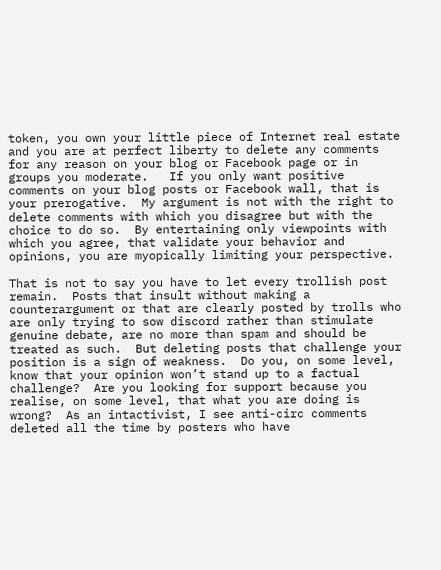token, you own your little piece of Internet real estate and you are at perfect liberty to delete any comments for any reason on your blog or Facebook page or in groups you moderate.   If you only want positive comments on your blog posts or Facebook wall, that is your prerogative.  My argument is not with the right to delete comments with which you disagree but with the choice to do so.  By entertaining only viewpoints with which you agree, that validate your behavior and opinions, you are myopically limiting your perspective.

That is not to say you have to let every trollish post remain.  Posts that insult without making a counterargument or that are clearly posted by trolls who are only trying to sow discord rather than stimulate genuine debate, are no more than spam and should be treated as such.  But deleting posts that challenge your position is a sign of weakness.  Do you, on some level, know that your opinion won’t stand up to a factual challenge?  Are you looking for support because you realise, on some level, that what you are doing is wrong?  As an intactivist, I see anti-circ comments deleted all the time by posters who have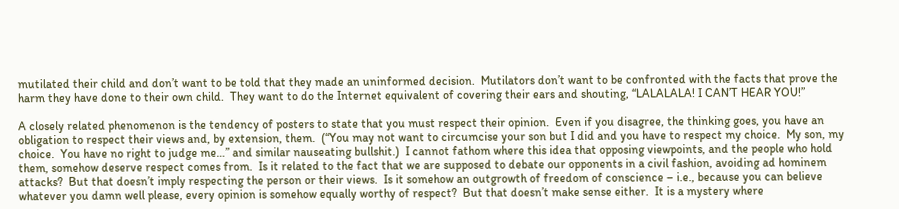mutilated their child and don’t want to be told that they made an uninformed decision.  Mutilators don’t want to be confronted with the facts that prove the harm they have done to their own child.  They want to do the Internet equivalent of covering their ears and shouting, “LALALALA! I CAN’T HEAR YOU!”

A closely related phenomenon is the tendency of posters to state that you must respect their opinion.  Even if you disagree, the thinking goes, you have an obligation to respect their views and, by extension, them.  (“You may not want to circumcise your son but I did and you have to respect my choice.  My son, my choice.  You have no right to judge me…” and similar nauseating bullshit.)  I cannot fathom where this idea that opposing viewpoints, and the people who hold them, somehow deserve respect comes from.  Is it related to the fact that we are supposed to debate our opponents in a civil fashion, avoiding ad hominem attacks?  But that doesn’t imply respecting the person or their views.  Is it somehow an outgrowth of freedom of conscience – i.e., because you can believe whatever you damn well please, every opinion is somehow equally worthy of respect?  But that doesn’t make sense either.  It is a mystery where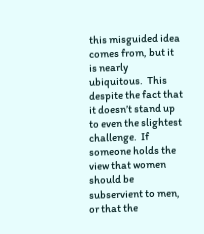this misguided idea comes from, but it is nearly ubiquitous.  This despite the fact that it doesn’t stand up to even the slightest challenge.  If someone holds the view that women should be subservient to men, or that the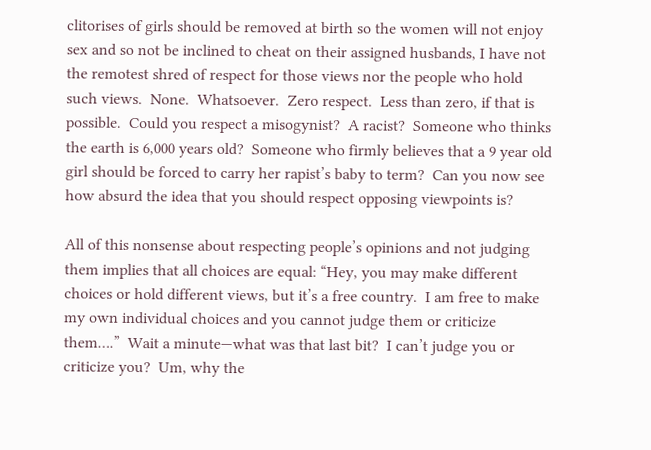clitorises of girls should be removed at birth so the women will not enjoy sex and so not be inclined to cheat on their assigned husbands, I have not the remotest shred of respect for those views nor the people who hold such views.  None.  Whatsoever.  Zero respect.  Less than zero, if that is possible.  Could you respect a misogynist?  A racist?  Someone who thinks the earth is 6,000 years old?  Someone who firmly believes that a 9 year old girl should be forced to carry her rapist’s baby to term?  Can you now see how absurd the idea that you should respect opposing viewpoints is?

All of this nonsense about respecting people’s opinions and not judging them implies that all choices are equal: “Hey, you may make different choices or hold different views, but it’s a free country.  I am free to make my own individual choices and you cannot judge them or criticize them….”  Wait a minute—what was that last bit?  I can’t judge you or criticize you?  Um, why the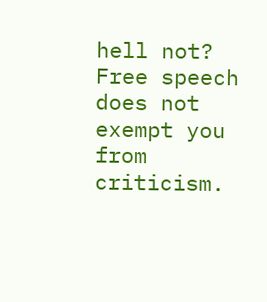hell not?  Free speech does not exempt you from criticism.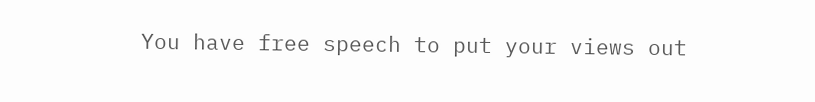You have free speech to put your views out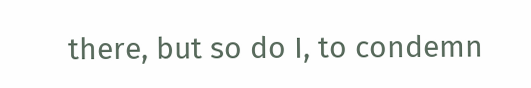there, but so do I, to condemn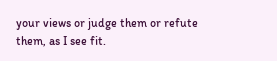your views or judge them or refute them, as I see fit.